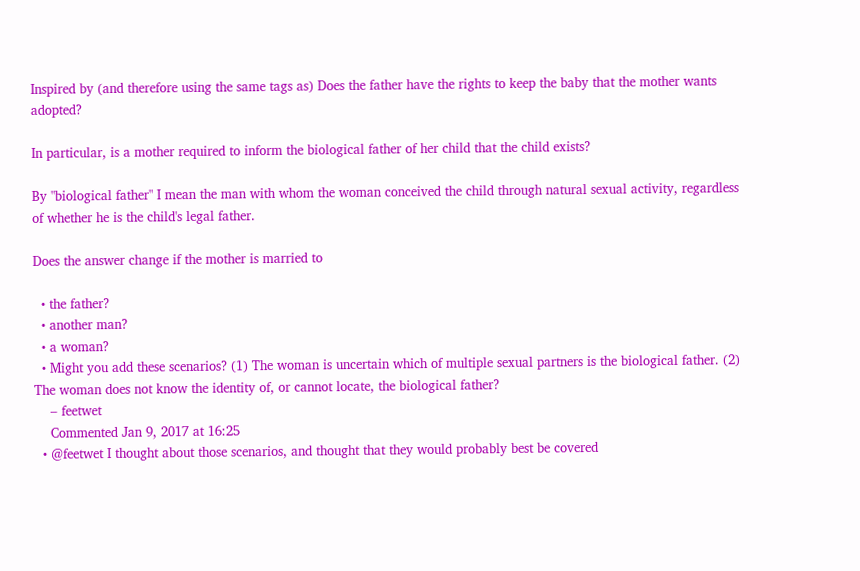Inspired by (and therefore using the same tags as) Does the father have the rights to keep the baby that the mother wants adopted?

In particular, is a mother required to inform the biological father of her child that the child exists?

By "biological father" I mean the man with whom the woman conceived the child through natural sexual activity, regardless of whether he is the child's legal father.

Does the answer change if the mother is married to

  • the father?
  • another man?
  • a woman?
  • Might you add these scenarios? (1) The woman is uncertain which of multiple sexual partners is the biological father. (2) The woman does not know the identity of, or cannot locate, the biological father?
    – feetwet
    Commented Jan 9, 2017 at 16:25
  • @feetwet I thought about those scenarios, and thought that they would probably best be covered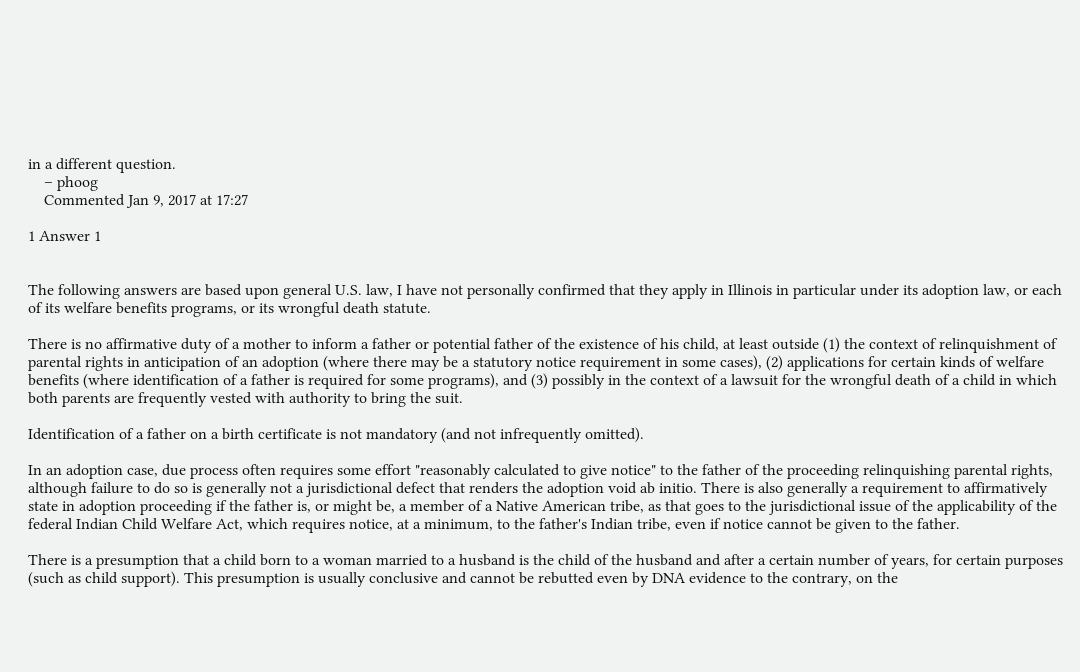in a different question.
    – phoog
    Commented Jan 9, 2017 at 17:27

1 Answer 1


The following answers are based upon general U.S. law, I have not personally confirmed that they apply in Illinois in particular under its adoption law, or each of its welfare benefits programs, or its wrongful death statute.

There is no affirmative duty of a mother to inform a father or potential father of the existence of his child, at least outside (1) the context of relinquishment of parental rights in anticipation of an adoption (where there may be a statutory notice requirement in some cases), (2) applications for certain kinds of welfare benefits (where identification of a father is required for some programs), and (3) possibly in the context of a lawsuit for the wrongful death of a child in which both parents are frequently vested with authority to bring the suit.

Identification of a father on a birth certificate is not mandatory (and not infrequently omitted).

In an adoption case, due process often requires some effort "reasonably calculated to give notice" to the father of the proceeding relinquishing parental rights, although failure to do so is generally not a jurisdictional defect that renders the adoption void ab initio. There is also generally a requirement to affirmatively state in adoption proceeding if the father is, or might be, a member of a Native American tribe, as that goes to the jurisdictional issue of the applicability of the federal Indian Child Welfare Act, which requires notice, at a minimum, to the father's Indian tribe, even if notice cannot be given to the father.

There is a presumption that a child born to a woman married to a husband is the child of the husband and after a certain number of years, for certain purposes (such as child support). This presumption is usually conclusive and cannot be rebutted even by DNA evidence to the contrary, on the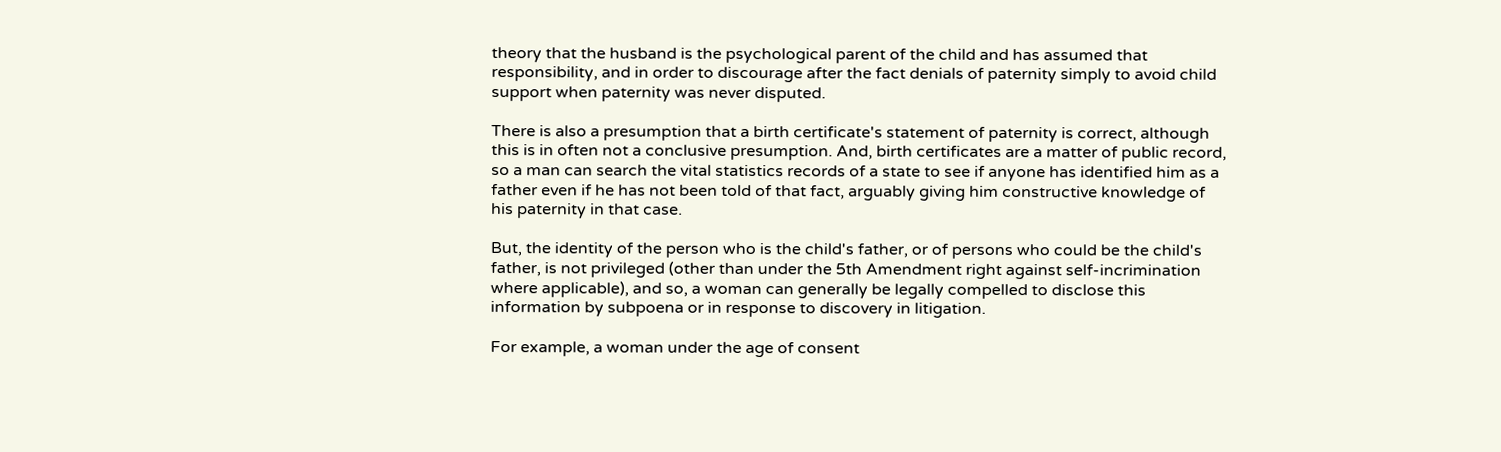theory that the husband is the psychological parent of the child and has assumed that responsibility, and in order to discourage after the fact denials of paternity simply to avoid child support when paternity was never disputed.

There is also a presumption that a birth certificate's statement of paternity is correct, although this is in often not a conclusive presumption. And, birth certificates are a matter of public record, so a man can search the vital statistics records of a state to see if anyone has identified him as a father even if he has not been told of that fact, arguably giving him constructive knowledge of his paternity in that case.

But, the identity of the person who is the child's father, or of persons who could be the child's father, is not privileged (other than under the 5th Amendment right against self-incrimination where applicable), and so, a woman can generally be legally compelled to disclose this information by subpoena or in response to discovery in litigation.

For example, a woman under the age of consent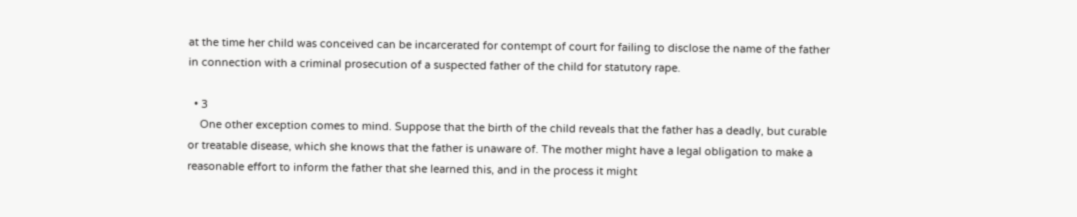at the time her child was conceived can be incarcerated for contempt of court for failing to disclose the name of the father in connection with a criminal prosecution of a suspected father of the child for statutory rape.

  • 3
    One other exception comes to mind. Suppose that the birth of the child reveals that the father has a deadly, but curable or treatable disease, which she knows that the father is unaware of. The mother might have a legal obligation to make a reasonable effort to inform the father that she learned this, and in the process it might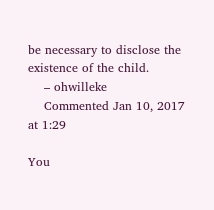be necessary to disclose the existence of the child.
    – ohwilleke
    Commented Jan 10, 2017 at 1:29

You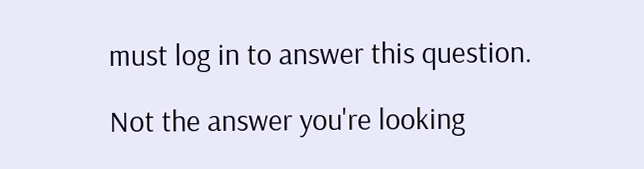must log in to answer this question.

Not the answer you're looking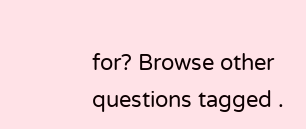for? Browse other questions tagged .